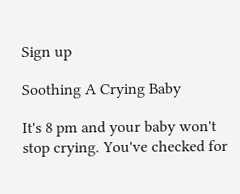Sign up

Soothing A Crying Baby

It's 8 pm and your baby won't stop crying. You've checked for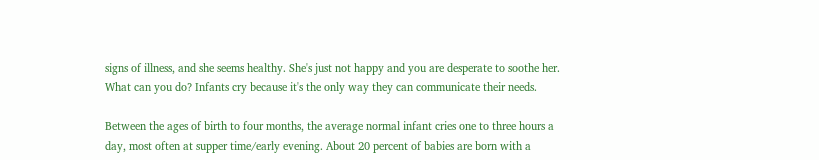signs of illness, and she seems healthy. She's just not happy and you are desperate to soothe her. What can you do? Infants cry because it's the only way they can communicate their needs.

Between the ages of birth to four months, the average normal infant cries one to three hours a day, most often at supper time/early evening. About 20 percent of babies are born with a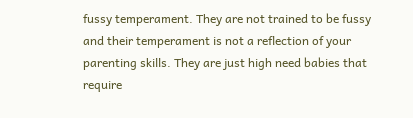fussy temperament. They are not trained to be fussy and their temperament is not a reflection of your parenting skills. They are just high need babies that require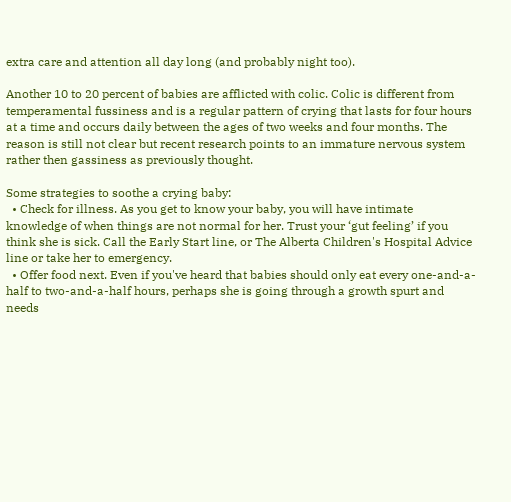extra care and attention all day long (and probably night too).

Another 10 to 20 percent of babies are afflicted with colic. Colic is different from temperamental fussiness and is a regular pattern of crying that lasts for four hours at a time and occurs daily between the ages of two weeks and four months. The reason is still not clear but recent research points to an immature nervous system rather then gassiness as previously thought.

Some strategies to soothe a crying baby:
  • Check for illness. As you get to know your baby, you will have intimate knowledge of when things are not normal for her. Trust your ‘gut feeling’ if you think she is sick. Call the Early Start line, or The Alberta Children's Hospital Advice line or take her to emergency.
  • Offer food next. Even if you've heard that babies should only eat every one-and-a-half to two-and-a-half hours, perhaps she is going through a growth spurt and needs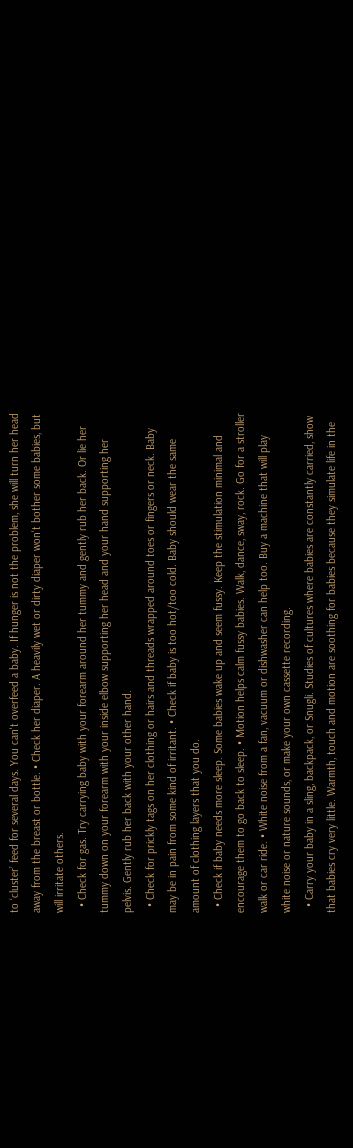to ‘cluster’ feed for several days. You can't overfeed a baby. If hunger is not the problem, she will turn her head away from the breast or bottle. • Check her diaper. A heavily wet or dirty diaper won't bother some babies, but will irritate others.
  • Check for gas. Try carrying baby with your forearm around her tummy and gently rub her back. Or lie her tummy down on your forearm with your inside elbow supporting her head and your hand supporting her pelvis. Gently rub her back with your other hand.
  • Check for prickly tags on her clothing or hairs and threads wrapped around toes or fingers or neck. Baby may be in pain from some kind of irritant. • Check if baby is too hot/too cold. Baby should wear the same amount of clothing layers that you do.
  • Check if baby needs more sleep. Some babies wake up and seem fussy. Keep the stimulation minimal and encourage them to go back to sleep. • Motion helps calm fussy babies. Walk, dance, sway, rock. Go for a stroller walk or car ride. • White noise from a fan, vacuum or dishwasher can help too. Buy a machine that will play white noise or nature sounds, or make your own cassette recording.
  • Carry your baby in a sling, backpack, or Snugli. Studies of cultures where babies are constantly carried, show that babies cry very little. Warmth, touch and motion are soothing for babies because they simulate life in the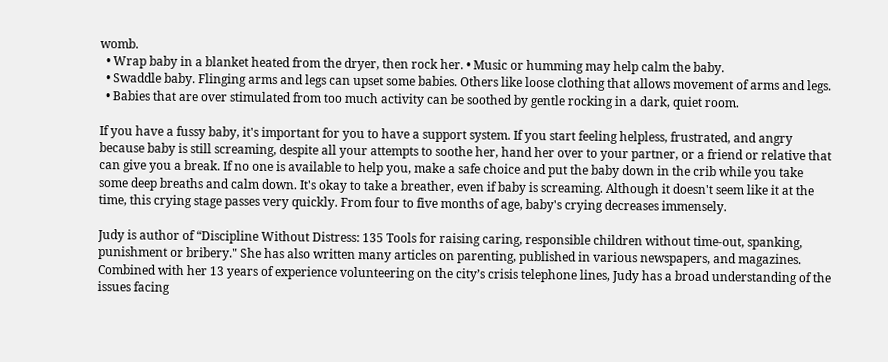womb.
  • Wrap baby in a blanket heated from the dryer, then rock her. • Music or humming may help calm the baby.
  • Swaddle baby. Flinging arms and legs can upset some babies. Others like loose clothing that allows movement of arms and legs.
  • Babies that are over stimulated from too much activity can be soothed by gentle rocking in a dark, quiet room.

If you have a fussy baby, it's important for you to have a support system. If you start feeling helpless, frustrated, and angry because baby is still screaming, despite all your attempts to soothe her, hand her over to your partner, or a friend or relative that can give you a break. If no one is available to help you, make a safe choice and put the baby down in the crib while you take some deep breaths and calm down. It's okay to take a breather, even if baby is screaming. Although it doesn't seem like it at the time, this crying stage passes very quickly. From four to five months of age, baby's crying decreases immensely.

Judy is author of “Discipline Without Distress: 135 Tools for raising caring, responsible children without time-out, spanking, punishment or bribery." She has also written many articles on parenting, published in various newspapers, and magazines. Combined with her 13 years of experience volunteering on the city’s crisis telephone lines, Judy has a broad understanding of the issues facing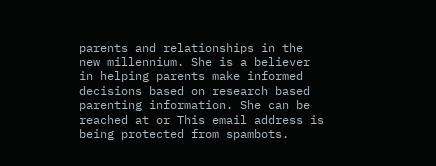parents and relationships in the new millennium. She is a believer in helping parents make informed decisions based on research based parenting information. She can be reached at or This email address is being protected from spambots.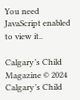You need JavaScript enabled to view it..

Calgary’s Child Magazine © 2024 Calgary’s Child